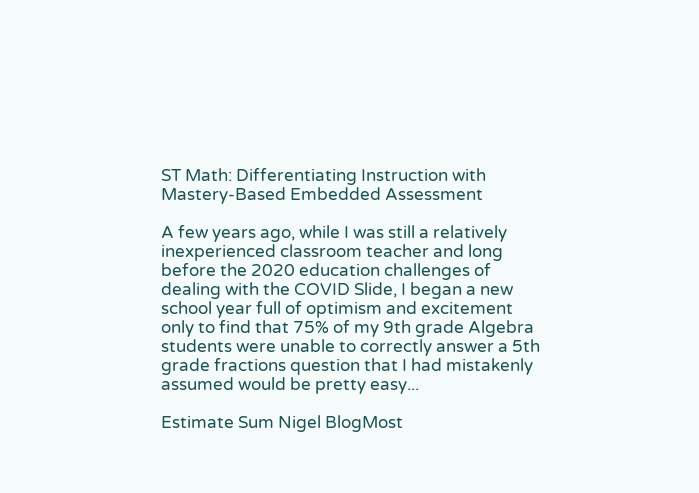ST Math: Differentiating Instruction with Mastery-Based Embedded Assessment

A few years ago, while I was still a relatively inexperienced classroom teacher and long before the 2020 education challenges of dealing with the COVID Slide, I began a new school year full of optimism and excitement only to find that 75% of my 9th grade Algebra students were unable to correctly answer a 5th grade fractions question that I had mistakenly assumed would be pretty easy...

Estimate Sum Nigel BlogMost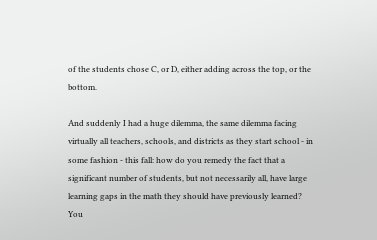of the students chose C, or D, either adding across the top, or the bottom.

And suddenly I had a huge dilemma, the same dilemma facing virtually all teachers, schools, and districts as they start school - in some fashion - this fall: how do you remedy the fact that a significant number of students, but not necessarily all, have large learning gaps in the math they should have previously learned? You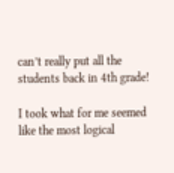can’t really put all the students back in 4th grade!

I took what for me seemed like the most logical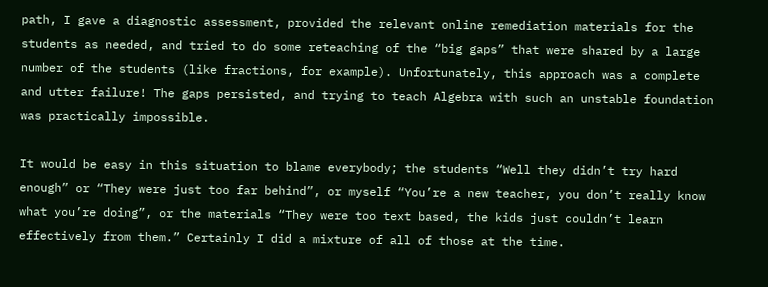path, I gave a diagnostic assessment, provided the relevant online remediation materials for the students as needed, and tried to do some reteaching of the “big gaps” that were shared by a large number of the students (like fractions, for example). Unfortunately, this approach was a complete and utter failure! The gaps persisted, and trying to teach Algebra with such an unstable foundation was practically impossible.

It would be easy in this situation to blame everybody; the students “Well they didn’t try hard enough” or “They were just too far behind”, or myself “You’re a new teacher, you don’t really know what you’re doing”, or the materials “They were too text based, the kids just couldn’t learn effectively from them.” Certainly I did a mixture of all of those at the time.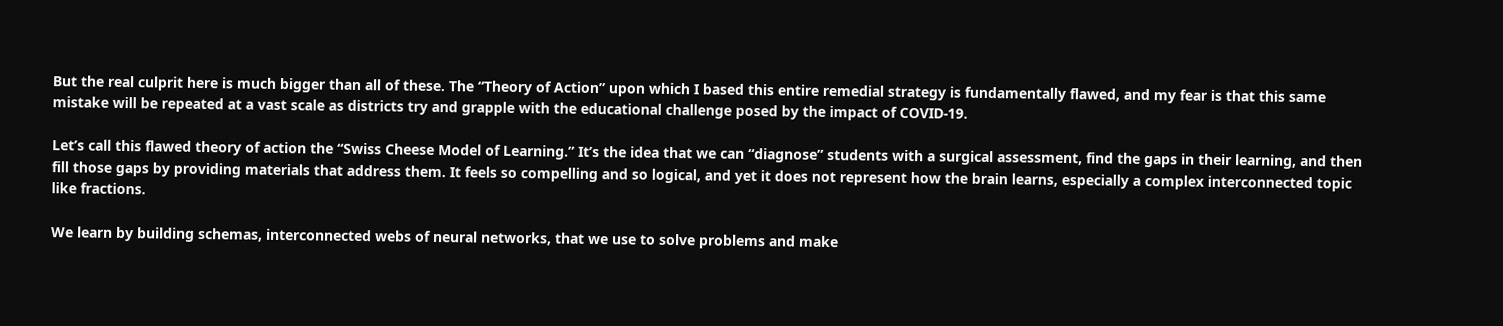But the real culprit here is much bigger than all of these. The “Theory of Action” upon which I based this entire remedial strategy is fundamentally flawed, and my fear is that this same mistake will be repeated at a vast scale as districts try and grapple with the educational challenge posed by the impact of COVID-19.

Let’s call this flawed theory of action the “Swiss Cheese Model of Learning.” It’s the idea that we can “diagnose” students with a surgical assessment, find the gaps in their learning, and then fill those gaps by providing materials that address them. It feels so compelling and so logical, and yet it does not represent how the brain learns, especially a complex interconnected topic like fractions.

We learn by building schemas, interconnected webs of neural networks, that we use to solve problems and make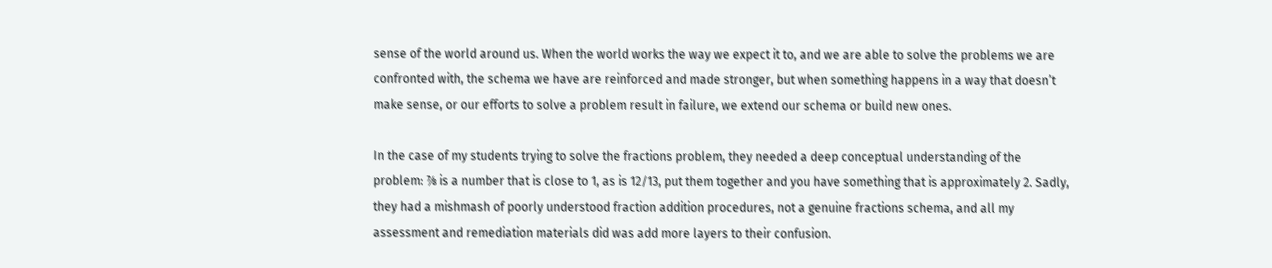sense of the world around us. When the world works the way we expect it to, and we are able to solve the problems we are confronted with, the schema we have are reinforced and made stronger, but when something happens in a way that doesn’t make sense, or our efforts to solve a problem result in failure, we extend our schema or build new ones.

In the case of my students trying to solve the fractions problem, they needed a deep conceptual understanding of the problem: ⅞ is a number that is close to 1, as is 12/13, put them together and you have something that is approximately 2. Sadly, they had a mishmash of poorly understood fraction addition procedures, not a genuine fractions schema, and all my assessment and remediation materials did was add more layers to their confusion.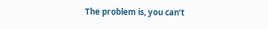The problem is, you can’t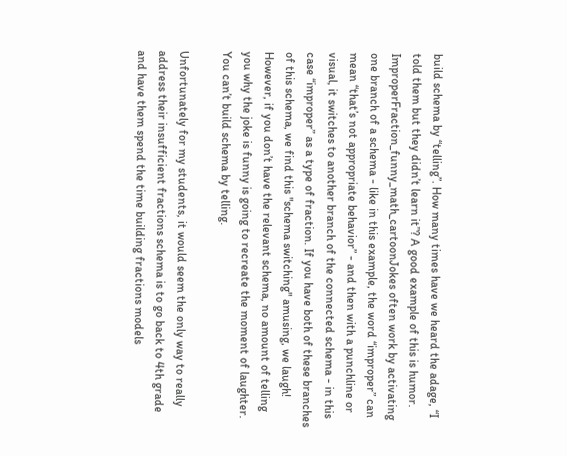build schema by “telling”. How many times have we heard the adage, “I told them but they didn’t learn it”? A good example of this is humor. ImproperFraction_funny_math_cartoonJokes often work by activating one branch of a schema - like in this example, the word “improper” can mean “that’s not appropriate behavior” - and then with a punchline or visual, it switches to another branch of the connected schema - in this case “improper” as a type of fraction. If you have both of these branches of this schema, we find this "schema switching" amusing, we laugh! However, if you don’t have the relevant schema, no amount of telling you why the joke is funny is going to recreate the moment of laughter. You can’t build schema by telling.

Unfortunately for my students, it would seem the only way to really address their insufficient fractions schema is to go back to 4th grade and have them spend the time building fractions models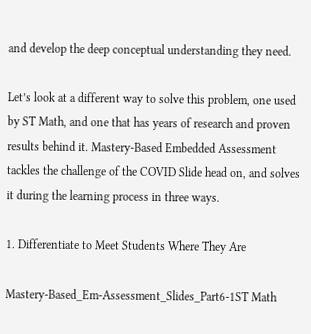and develop the deep conceptual understanding they need.

Let’s look at a different way to solve this problem, one used by ST Math, and one that has years of research and proven results behind it. Mastery-Based Embedded Assessment tackles the challenge of the COVID Slide head on, and solves it during the learning process in three ways.

1. Differentiate to Meet Students Where They Are

Mastery-Based_Em-Assessment_Slides_Part6-1ST Math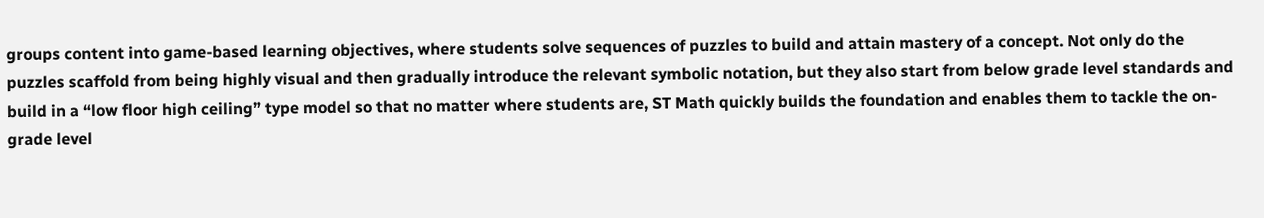groups content into game-based learning objectives, where students solve sequences of puzzles to build and attain mastery of a concept. Not only do the puzzles scaffold from being highly visual and then gradually introduce the relevant symbolic notation, but they also start from below grade level standards and build in a “low floor high ceiling” type model so that no matter where students are, ST Math quickly builds the foundation and enables them to tackle the on-grade level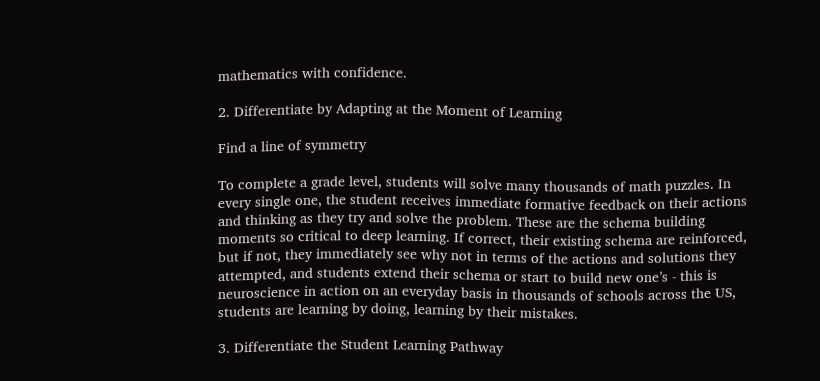mathematics with confidence.

2. Differentiate by Adapting at the Moment of Learning

Find a line of symmetry

To complete a grade level, students will solve many thousands of math puzzles. In every single one, the student receives immediate formative feedback on their actions and thinking as they try and solve the problem. These are the schema building moments so critical to deep learning. If correct, their existing schema are reinforced, but if not, they immediately see why not in terms of the actions and solutions they attempted, and students extend their schema or start to build new one’s - this is neuroscience in action on an everyday basis in thousands of schools across the US, students are learning by doing, learning by their mistakes.

3. Differentiate the Student Learning Pathway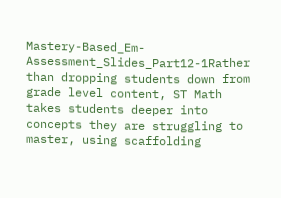Mastery-Based_Em-Assessment_Slides_Part12-1Rather than dropping students down from grade level content, ST Math takes students deeper into concepts they are struggling to master, using scaffolding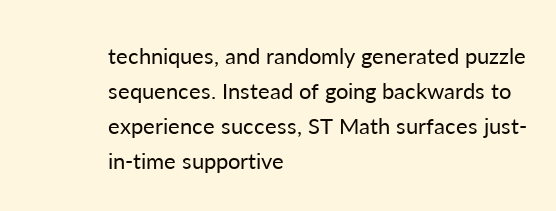techniques, and randomly generated puzzle sequences. Instead of going backwards to experience success, ST Math surfaces just-in-time supportive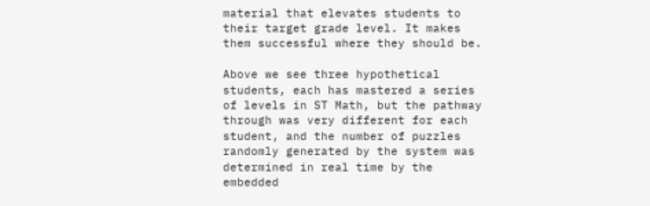material that elevates students to their target grade level. It makes them successful where they should be.

Above we see three hypothetical students, each has mastered a series of levels in ST Math, but the pathway through was very different for each student, and the number of puzzles randomly generated by the system was determined in real time by the embedded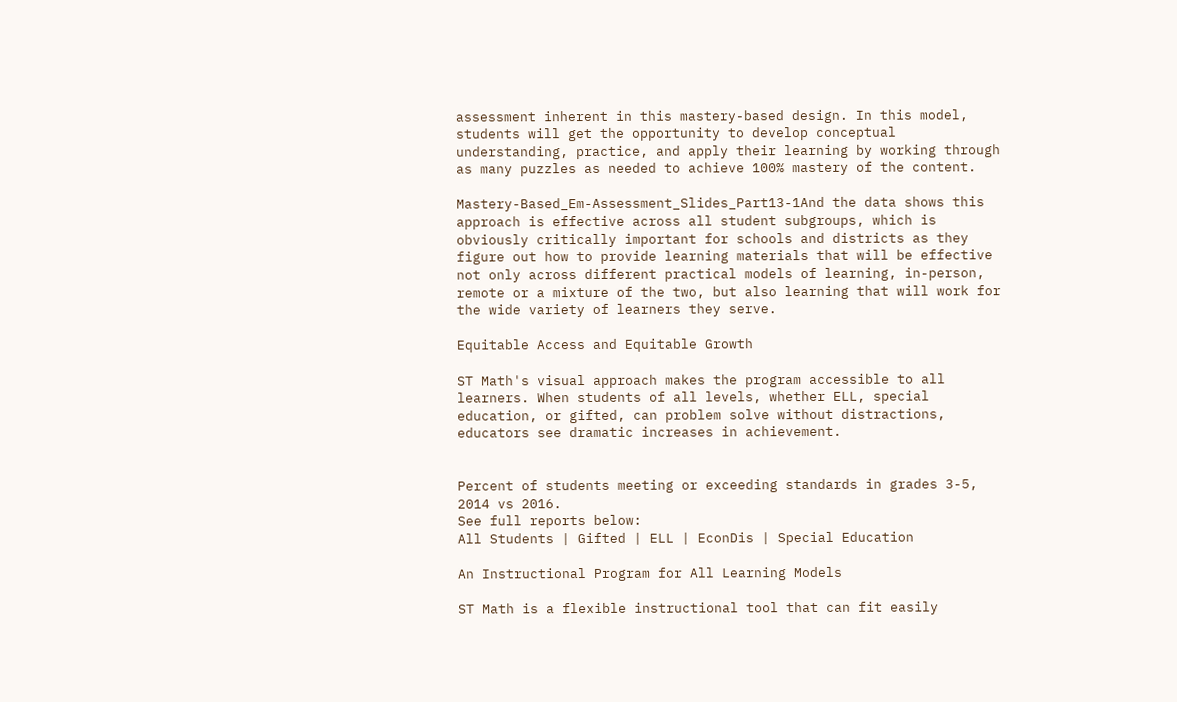assessment inherent in this mastery-based design. In this model, students will get the opportunity to develop conceptual understanding, practice, and apply their learning by working through as many puzzles as needed to achieve 100% mastery of the content.

Mastery-Based_Em-Assessment_Slides_Part13-1And the data shows this approach is effective across all student subgroups, which is obviously critically important for schools and districts as they figure out how to provide learning materials that will be effective not only across different practical models of learning, in-person, remote or a mixture of the two, but also learning that will work for the wide variety of learners they serve.

Equitable Access and Equitable Growth

ST Math's visual approach makes the program accessible to all learners. When students of all levels, whether ELL, special education, or gifted, can problem solve without distractions, educators see dramatic increases in achievement.


Percent of students meeting or exceeding standards in grades 3-5, 2014 vs 2016.
See full reports below:
All Students | Gifted | ELL | EconDis | Special Education

An Instructional Program for All Learning Models

ST Math is a flexible instructional tool that can fit easily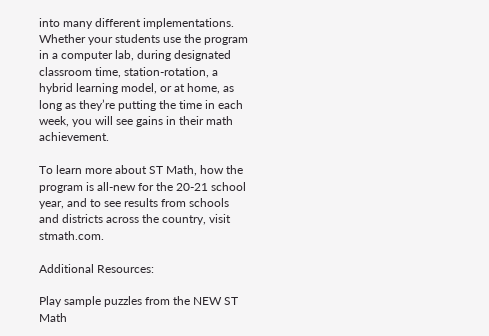into many different implementations. Whether your students use the program in a computer lab, during designated classroom time, station-rotation, a hybrid learning model, or at home, as long as they’re putting the time in each week, you will see gains in their math achievement.

To learn more about ST Math, how the program is all-new for the 20-21 school year, and to see results from schools and districts across the country, visit stmath.com.

Additional Resources:

Play sample puzzles from the NEW ST Math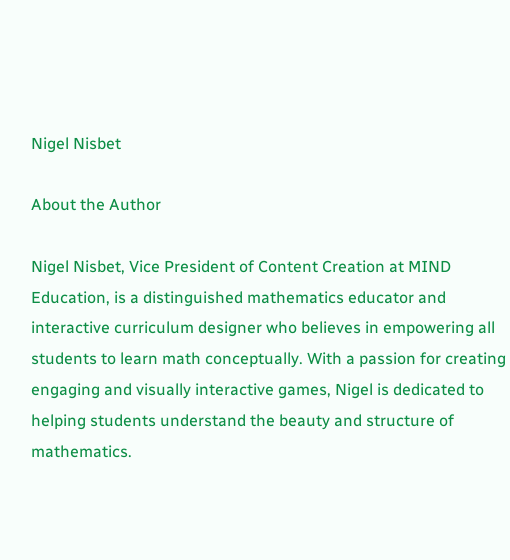Nigel Nisbet

About the Author

Nigel Nisbet, Vice President of Content Creation at MIND Education, is a distinguished mathematics educator and interactive curriculum designer who believes in empowering all students to learn math conceptually. With a passion for creating engaging and visually interactive games, Nigel is dedicated to helping students understand the beauty and structure of mathematics.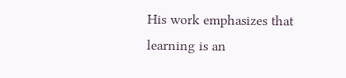His work emphasizes that learning is an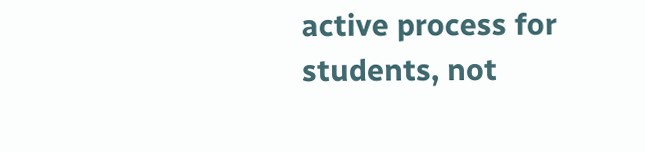active process for students, not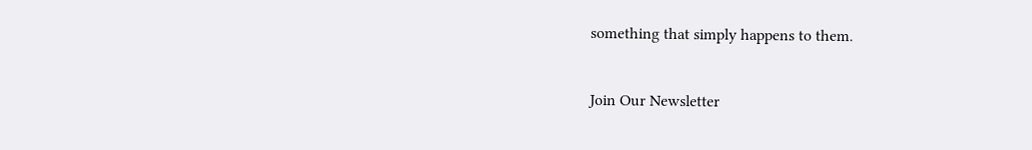something that simply happens to them.


Join Our Newsletter